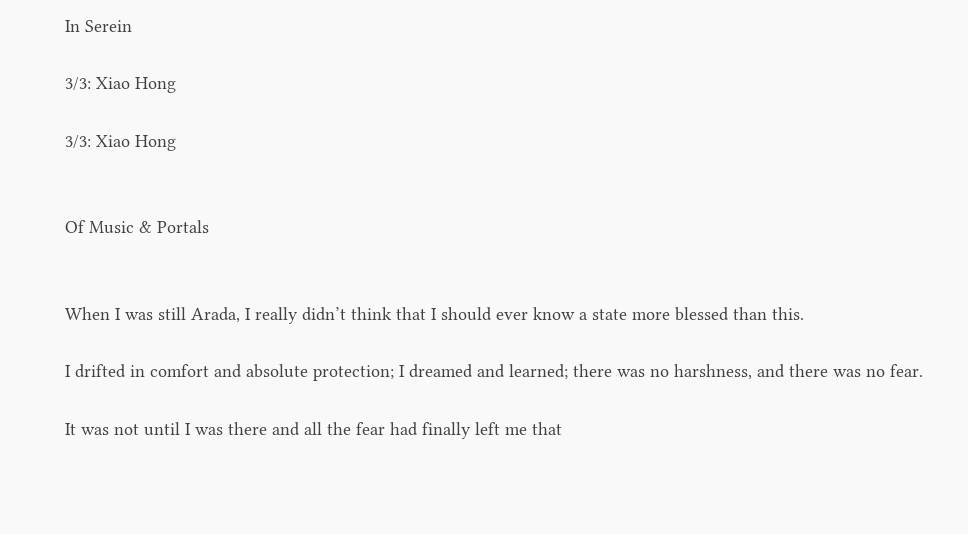In Serein

3/3: Xiao Hong

3/3: Xiao Hong


Of Music & Portals


When I was still Arada, I really didn’t think that I should ever know a state more blessed than this.

I drifted in comfort and absolute protection; I dreamed and learned; there was no harshness, and there was no fear.

It was not until I was there and all the fear had finally left me that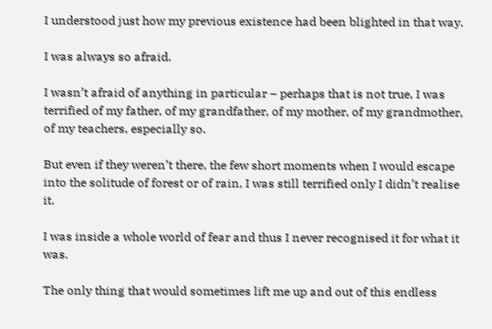I understood just how my previous existence had been blighted in that way.

I was always so afraid.

I wasn’t afraid of anything in particular – perhaps that is not true, I was terrified of my father, of my grandfather, of my mother, of my grandmother, of my teachers, especially so.

But even if they weren’t there, the few short moments when I would escape into the solitude of forest or of rain, I was still terrified only I didn’t realise it.

I was inside a whole world of fear and thus I never recognised it for what it was.

The only thing that would sometimes lift me up and out of this endless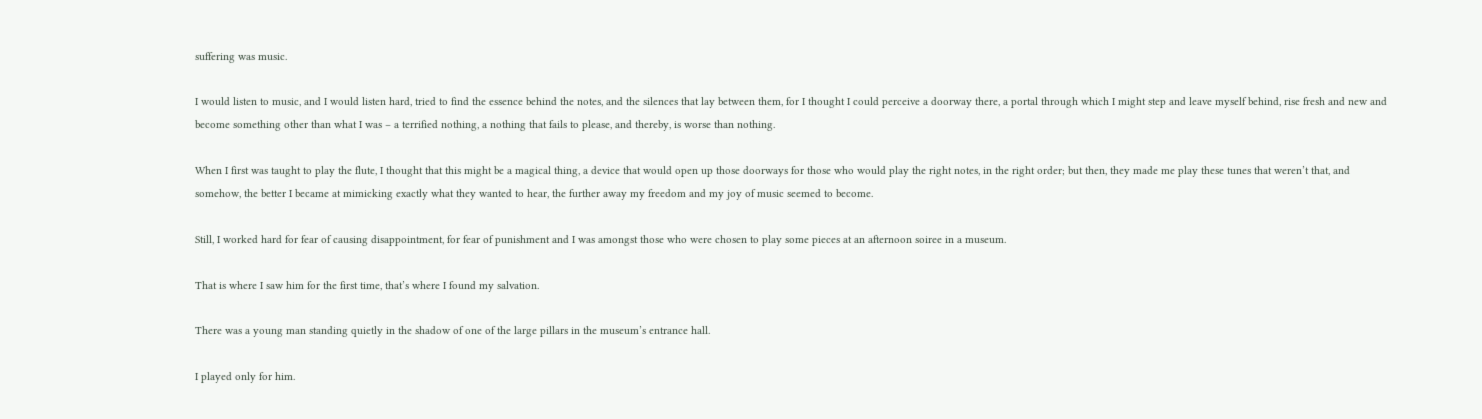suffering was music.

I would listen to music, and I would listen hard, tried to find the essence behind the notes, and the silences that lay between them, for I thought I could perceive a doorway there, a portal through which I might step and leave myself behind, rise fresh and new and become something other than what I was – a terrified nothing, a nothing that fails to please, and thereby, is worse than nothing.

When I first was taught to play the flute, I thought that this might be a magical thing, a device that would open up those doorways for those who would play the right notes, in the right order; but then, they made me play these tunes that weren’t that, and somehow, the better I became at mimicking exactly what they wanted to hear, the further away my freedom and my joy of music seemed to become.

Still, I worked hard for fear of causing disappointment, for fear of punishment and I was amongst those who were chosen to play some pieces at an afternoon soiree in a museum.

That is where I saw him for the first time, that’s where I found my salvation.

There was a young man standing quietly in the shadow of one of the large pillars in the museum’s entrance hall.

I played only for him.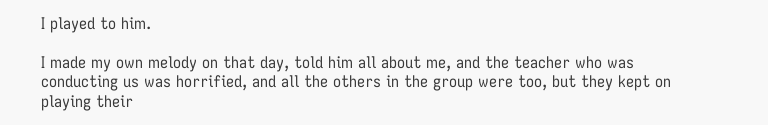I played to him.

I made my own melody on that day, told him all about me, and the teacher who was conducting us was horrified, and all the others in the group were too, but they kept on playing their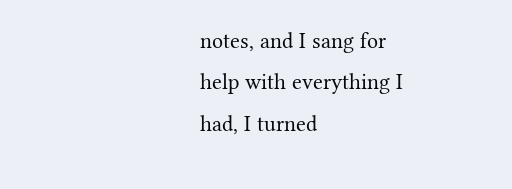notes, and I sang for help with everything I had, I turned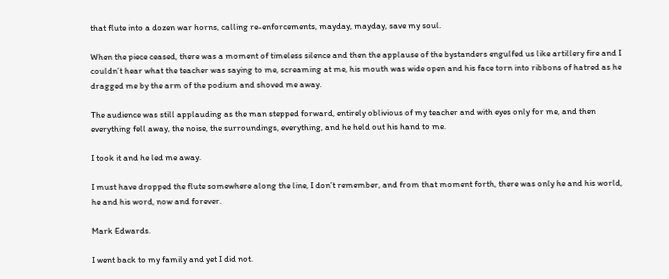that flute into a dozen war horns, calling re-enforcements, mayday, mayday, save my soul.

When the piece ceased, there was a moment of timeless silence and then the applause of the bystanders engulfed us like artillery fire and I couldn’t hear what the teacher was saying to me, screaming at me, his mouth was wide open and his face torn into ribbons of hatred as he dragged me by the arm of the podium and shoved me away.

The audience was still applauding as the man stepped forward, entirely oblivious of my teacher and with eyes only for me, and then everything fell away, the noise, the surroundings, everything, and he held out his hand to me.

I took it and he led me away.

I must have dropped the flute somewhere along the line, I don’t remember, and from that moment forth, there was only he and his world, he and his word, now and forever.

Mark Edwards.

I went back to my family and yet I did not.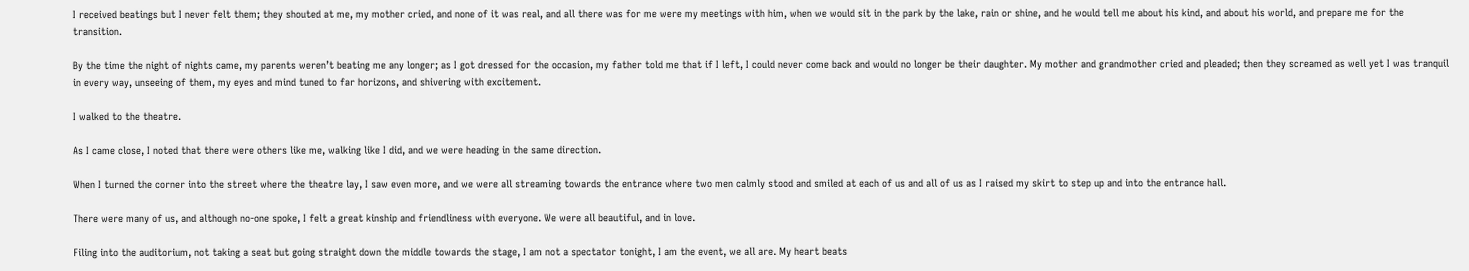I received beatings but I never felt them; they shouted at me, my mother cried, and none of it was real, and all there was for me were my meetings with him, when we would sit in the park by the lake, rain or shine, and he would tell me about his kind, and about his world, and prepare me for the transition.

By the time the night of nights came, my parents weren’t beating me any longer; as I got dressed for the occasion, my father told me that if I left, I could never come back and would no longer be their daughter. My mother and grandmother cried and pleaded; then they screamed as well yet I was tranquil in every way, unseeing of them, my eyes and mind tuned to far horizons, and shivering with excitement.

I walked to the theatre.

As I came close, I noted that there were others like me, walking like I did, and we were heading in the same direction.

When I turned the corner into the street where the theatre lay, I saw even more, and we were all streaming towards the entrance where two men calmly stood and smiled at each of us and all of us as I raised my skirt to step up and into the entrance hall.

There were many of us, and although no-one spoke, I felt a great kinship and friendliness with everyone. We were all beautiful, and in love.

Filing into the auditorium, not taking a seat but going straight down the middle towards the stage, I am not a spectator tonight, I am the event, we all are. My heart beats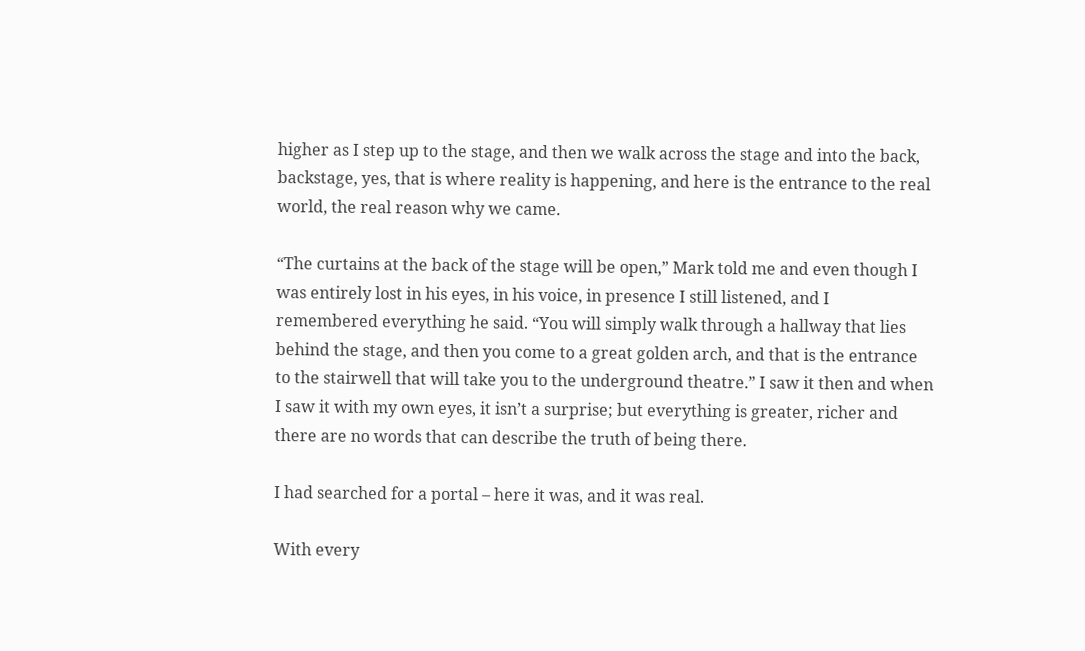higher as I step up to the stage, and then we walk across the stage and into the back, backstage, yes, that is where reality is happening, and here is the entrance to the real world, the real reason why we came.

“The curtains at the back of the stage will be open,” Mark told me and even though I was entirely lost in his eyes, in his voice, in presence I still listened, and I remembered everything he said. “You will simply walk through a hallway that lies behind the stage, and then you come to a great golden arch, and that is the entrance to the stairwell that will take you to the underground theatre.” I saw it then and when I saw it with my own eyes, it isn’t a surprise; but everything is greater, richer and there are no words that can describe the truth of being there.

I had searched for a portal – here it was, and it was real.

With every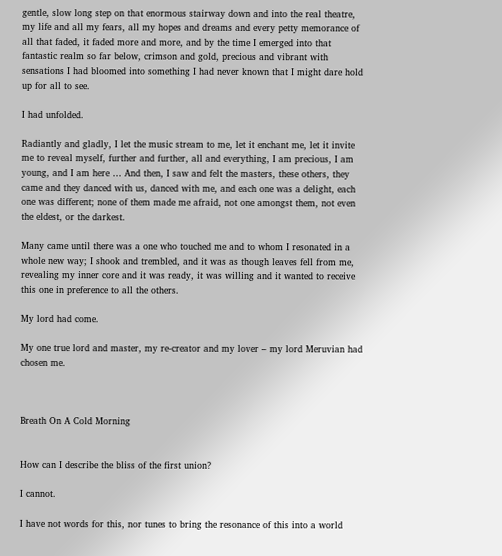gentle, slow long step on that enormous stairway down and into the real theatre, my life and all my fears, all my hopes and dreams and every petty memorance of all that faded, it faded more and more, and by the time I emerged into that fantastic realm so far below, crimson and gold, precious and vibrant with sensations I had bloomed into something I had never known that I might dare hold up for all to see.

I had unfolded.

Radiantly and gladly, I let the music stream to me, let it enchant me, let it invite me to reveal myself, further and further, all and everything, I am precious, I am young, and I am here … And then, I saw and felt the masters, these others, they came and they danced with us, danced with me, and each one was a delight, each one was different; none of them made me afraid, not one amongst them, not even the eldest, or the darkest.

Many came until there was a one who touched me and to whom I resonated in a whole new way; I shook and trembled, and it was as though leaves fell from me, revealing my inner core and it was ready, it was willing and it wanted to receive this one in preference to all the others.

My lord had come.

My one true lord and master, my re-creator and my lover – my lord Meruvian had chosen me.



Breath On A Cold Morning


How can I describe the bliss of the first union?

I cannot.

I have not words for this, nor tunes to bring the resonance of this into a world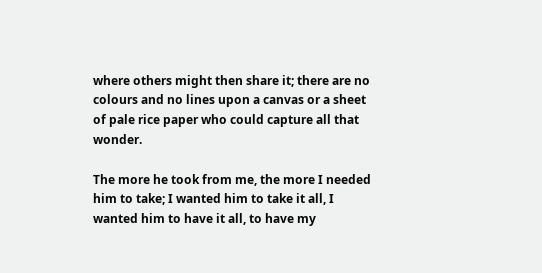where others might then share it; there are no colours and no lines upon a canvas or a sheet of pale rice paper who could capture all that wonder.

The more he took from me, the more I needed him to take; I wanted him to take it all, I wanted him to have it all, to have my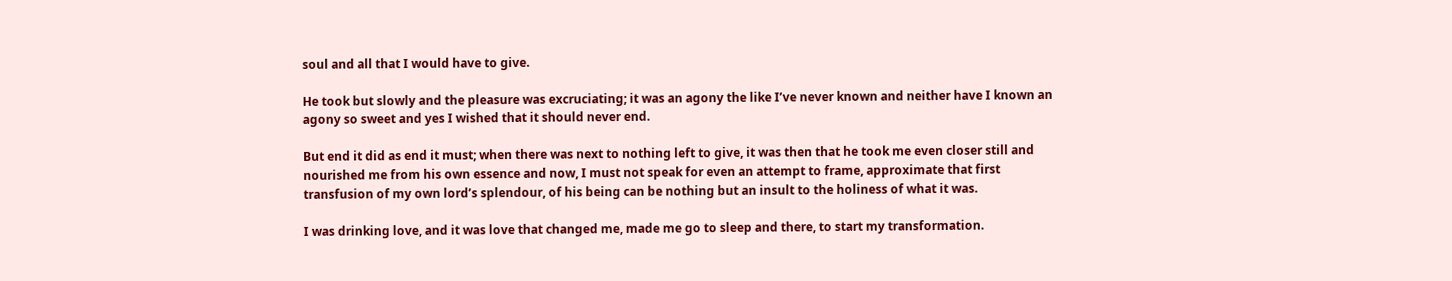soul and all that I would have to give.

He took but slowly and the pleasure was excruciating; it was an agony the like I’ve never known and neither have I known an agony so sweet and yes I wished that it should never end.

But end it did as end it must; when there was next to nothing left to give, it was then that he took me even closer still and nourished me from his own essence and now, I must not speak for even an attempt to frame, approximate that first transfusion of my own lord’s splendour, of his being can be nothing but an insult to the holiness of what it was.

I was drinking love, and it was love that changed me, made me go to sleep and there, to start my transformation.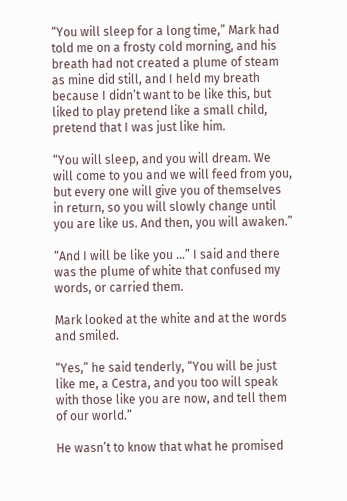“You will sleep for a long time,” Mark had told me on a frosty cold morning, and his breath had not created a plume of steam as mine did still, and I held my breath because I didn’t want to be like this, but liked to play pretend like a small child, pretend that I was just like him.

“You will sleep, and you will dream. We will come to you and we will feed from you, but every one will give you of themselves in return, so you will slowly change until you are like us. And then, you will awaken.”

“And I will be like you …” I said and there was the plume of white that confused my words, or carried them.

Mark looked at the white and at the words and smiled.

“Yes,” he said tenderly, “You will be just like me, a Cestra, and you too will speak with those like you are now, and tell them of our world.”

He wasn’t to know that what he promised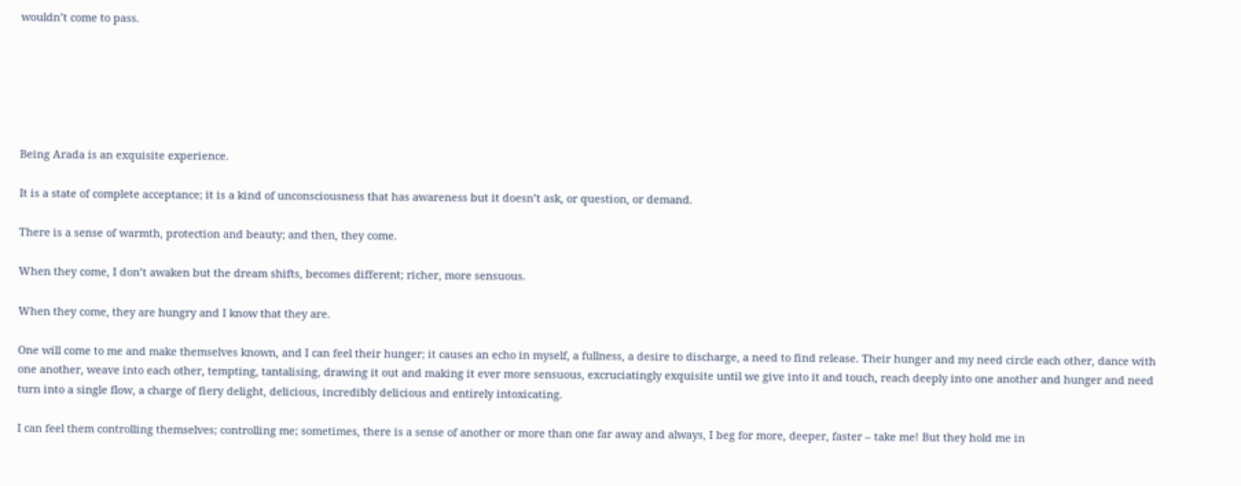wouldn’t come to pass.






Being Arada is an exquisite experience.

It is a state of complete acceptance; it is a kind of unconsciousness that has awareness but it doesn’t ask, or question, or demand.

There is a sense of warmth, protection and beauty; and then, they come.

When they come, I don’t awaken but the dream shifts, becomes different; richer, more sensuous.

When they come, they are hungry and I know that they are.

One will come to me and make themselves known, and I can feel their hunger; it causes an echo in myself, a fullness, a desire to discharge, a need to find release. Their hunger and my need circle each other, dance with one another, weave into each other, tempting, tantalising, drawing it out and making it ever more sensuous, excruciatingly exquisite until we give into it and touch, reach deeply into one another and hunger and need turn into a single flow, a charge of fiery delight, delicious, incredibly delicious and entirely intoxicating.

I can feel them controlling themselves; controlling me; sometimes, there is a sense of another or more than one far away and always, I beg for more, deeper, faster – take me! But they hold me in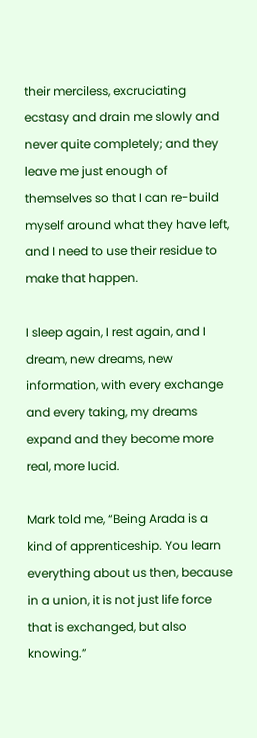their merciless, excruciating ecstasy and drain me slowly and never quite completely; and they leave me just enough of themselves so that I can re-build myself around what they have left, and I need to use their residue to make that happen.

I sleep again, I rest again, and I dream, new dreams, new information, with every exchange and every taking, my dreams expand and they become more real, more lucid.

Mark told me, “Being Arada is a kind of apprenticeship. You learn everything about us then, because in a union, it is not just life force that is exchanged, but also knowing.”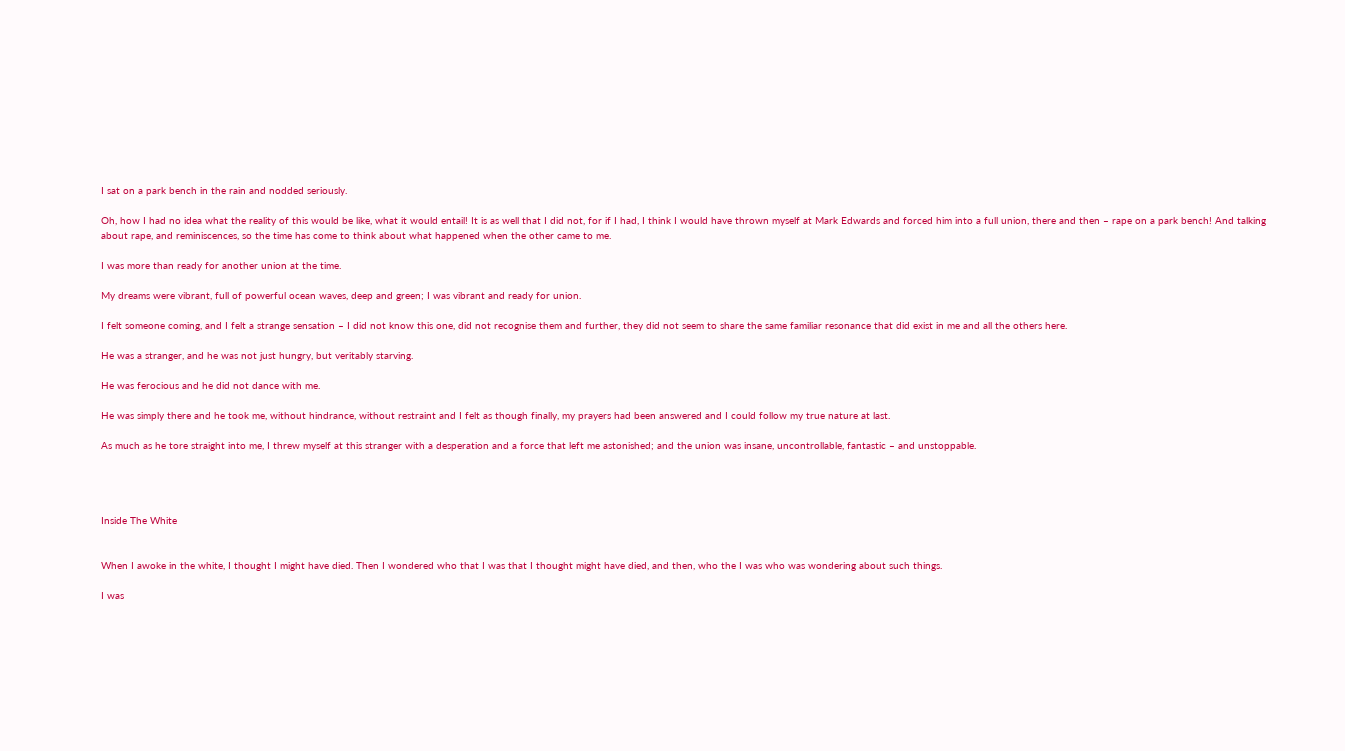I sat on a park bench in the rain and nodded seriously.

Oh, how I had no idea what the reality of this would be like, what it would entail! It is as well that I did not, for if I had, I think I would have thrown myself at Mark Edwards and forced him into a full union, there and then – rape on a park bench! And talking about rape, and reminiscences, so the time has come to think about what happened when the other came to me.

I was more than ready for another union at the time.

My dreams were vibrant, full of powerful ocean waves, deep and green; I was vibrant and ready for union.

I felt someone coming, and I felt a strange sensation – I did not know this one, did not recognise them and further, they did not seem to share the same familiar resonance that did exist in me and all the others here.

He was a stranger, and he was not just hungry, but veritably starving.

He was ferocious and he did not dance with me.

He was simply there and he took me, without hindrance, without restraint and I felt as though finally, my prayers had been answered and I could follow my true nature at last.

As much as he tore straight into me, I threw myself at this stranger with a desperation and a force that left me astonished; and the union was insane, uncontrollable, fantastic – and unstoppable.




Inside The White


When I awoke in the white, I thought I might have died. Then I wondered who that I was that I thought might have died, and then, who the I was who was wondering about such things.

I was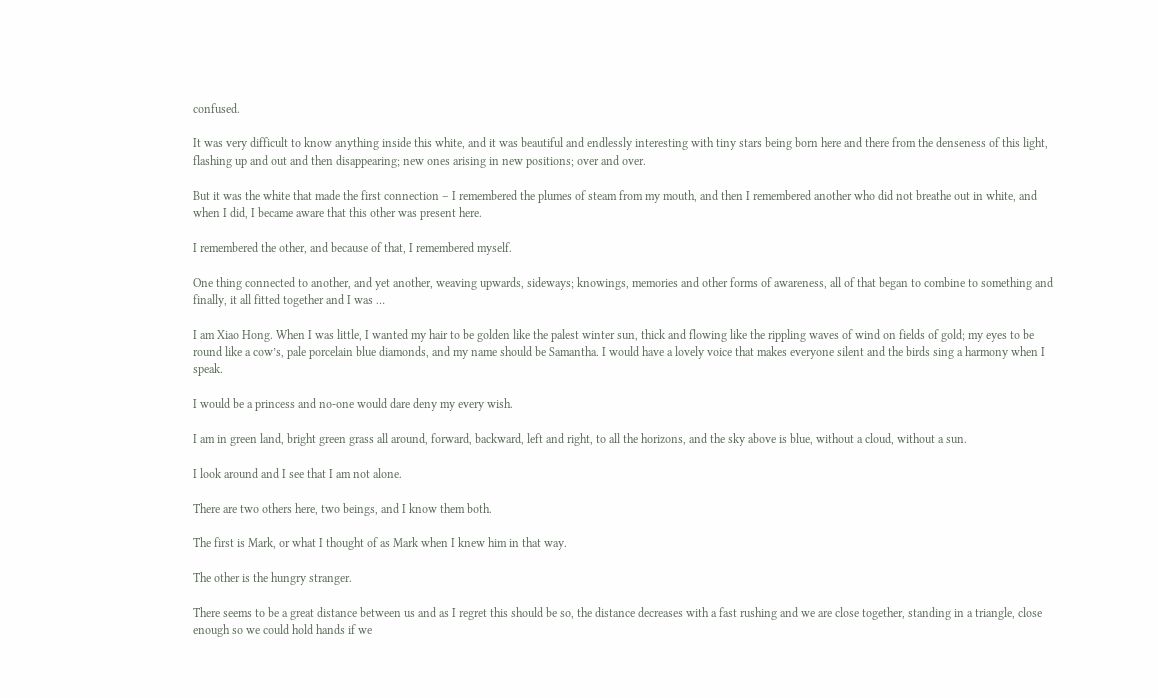confused.

It was very difficult to know anything inside this white, and it was beautiful and endlessly interesting with tiny stars being born here and there from the denseness of this light, flashing up and out and then disappearing; new ones arising in new positions; over and over.

But it was the white that made the first connection – I remembered the plumes of steam from my mouth, and then I remembered another who did not breathe out in white, and when I did, I became aware that this other was present here.

I remembered the other, and because of that, I remembered myself.

One thing connected to another, and yet another, weaving upwards, sideways; knowings, memories and other forms of awareness, all of that began to combine to something and finally, it all fitted together and I was …

I am Xiao Hong. When I was little, I wanted my hair to be golden like the palest winter sun, thick and flowing like the rippling waves of wind on fields of gold; my eyes to be round like a cow’s, pale porcelain blue diamonds, and my name should be Samantha. I would have a lovely voice that makes everyone silent and the birds sing a harmony when I speak.

I would be a princess and no-one would dare deny my every wish.

I am in green land, bright green grass all around, forward, backward, left and right, to all the horizons, and the sky above is blue, without a cloud, without a sun.

I look around and I see that I am not alone.

There are two others here, two beings, and I know them both.

The first is Mark, or what I thought of as Mark when I knew him in that way.

The other is the hungry stranger.

There seems to be a great distance between us and as I regret this should be so, the distance decreases with a fast rushing and we are close together, standing in a triangle, close enough so we could hold hands if we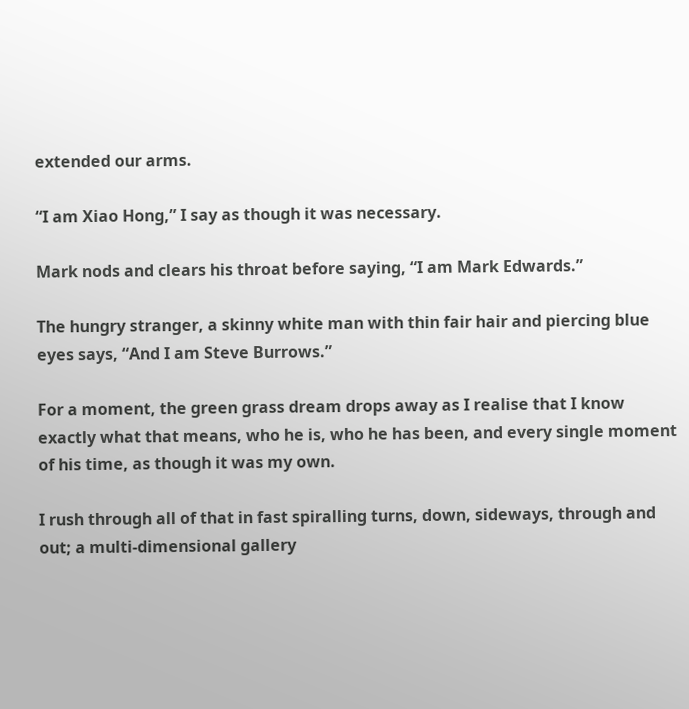extended our arms.

“I am Xiao Hong,” I say as though it was necessary.

Mark nods and clears his throat before saying, “I am Mark Edwards.”

The hungry stranger, a skinny white man with thin fair hair and piercing blue eyes says, “And I am Steve Burrows.”

For a moment, the green grass dream drops away as I realise that I know exactly what that means, who he is, who he has been, and every single moment of his time, as though it was my own.

I rush through all of that in fast spiralling turns, down, sideways, through and out; a multi-dimensional gallery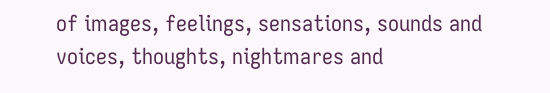of images, feelings, sensations, sounds and voices, thoughts, nightmares and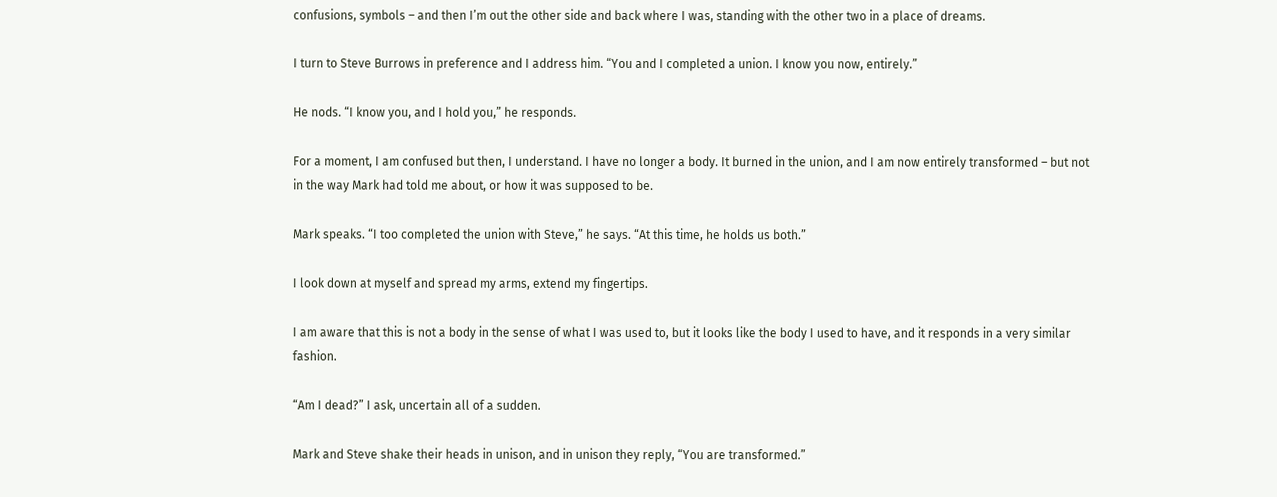confusions, symbols – and then I’m out the other side and back where I was, standing with the other two in a place of dreams.

I turn to Steve Burrows in preference and I address him. “You and I completed a union. I know you now, entirely.”

He nods. “I know you, and I hold you,” he responds.

For a moment, I am confused but then, I understand. I have no longer a body. It burned in the union, and I am now entirely transformed – but not in the way Mark had told me about, or how it was supposed to be.

Mark speaks. “I too completed the union with Steve,” he says. “At this time, he holds us both.”

I look down at myself and spread my arms, extend my fingertips.

I am aware that this is not a body in the sense of what I was used to, but it looks like the body I used to have, and it responds in a very similar fashion.

“Am I dead?” I ask, uncertain all of a sudden.

Mark and Steve shake their heads in unison, and in unison they reply, “You are transformed.”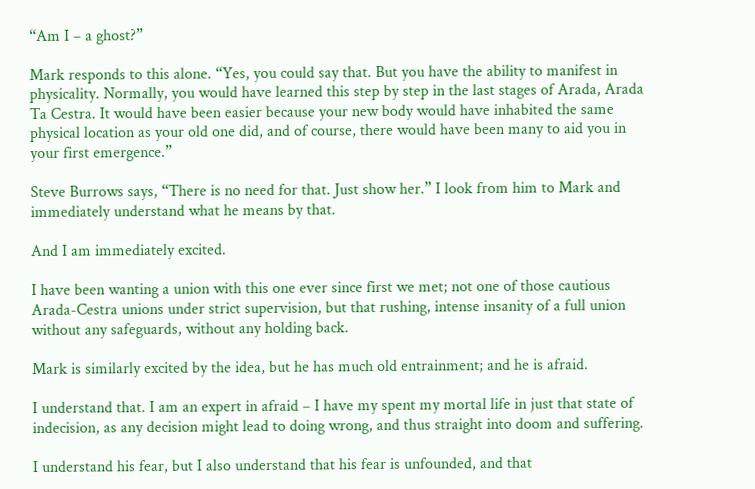“Am I – a ghost?”

Mark responds to this alone. “Yes, you could say that. But you have the ability to manifest in physicality. Normally, you would have learned this step by step in the last stages of Arada, Arada Ta Cestra. It would have been easier because your new body would have inhabited the same physical location as your old one did, and of course, there would have been many to aid you in your first emergence.”

Steve Burrows says, “There is no need for that. Just show her.” I look from him to Mark and immediately understand what he means by that.

And I am immediately excited.

I have been wanting a union with this one ever since first we met; not one of those cautious Arada-Cestra unions under strict supervision, but that rushing, intense insanity of a full union without any safeguards, without any holding back.

Mark is similarly excited by the idea, but he has much old entrainment; and he is afraid.

I understand that. I am an expert in afraid – I have my spent my mortal life in just that state of indecision, as any decision might lead to doing wrong, and thus straight into doom and suffering.

I understand his fear, but I also understand that his fear is unfounded, and that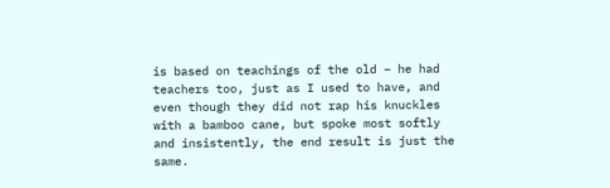is based on teachings of the old – he had teachers too, just as I used to have, and even though they did not rap his knuckles with a bamboo cane, but spoke most softly and insistently, the end result is just the same.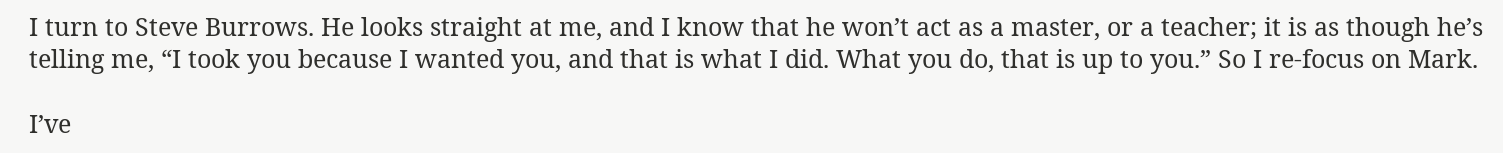I turn to Steve Burrows. He looks straight at me, and I know that he won’t act as a master, or a teacher; it is as though he’s telling me, “I took you because I wanted you, and that is what I did. What you do, that is up to you.” So I re-focus on Mark.

I’ve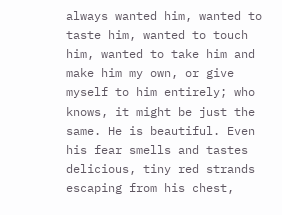always wanted him, wanted to taste him, wanted to touch him, wanted to take him and make him my own, or give myself to him entirely; who knows, it might be just the same. He is beautiful. Even his fear smells and tastes delicious, tiny red strands escaping from his chest,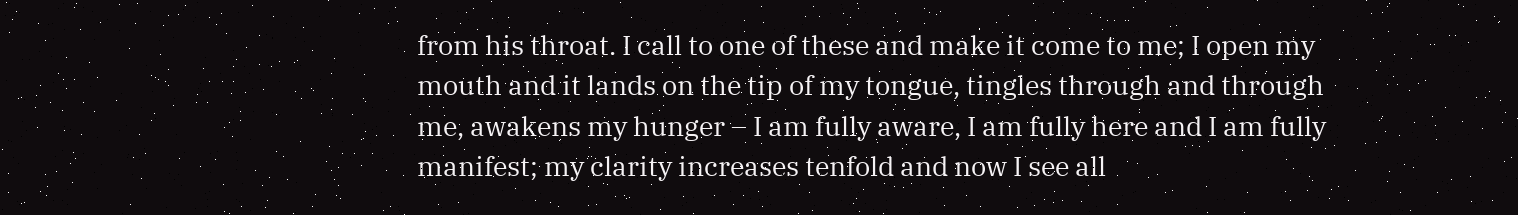from his throat. I call to one of these and make it come to me; I open my mouth and it lands on the tip of my tongue, tingles through and through me, awakens my hunger – I am fully aware, I am fully here and I am fully manifest; my clarity increases tenfold and now I see all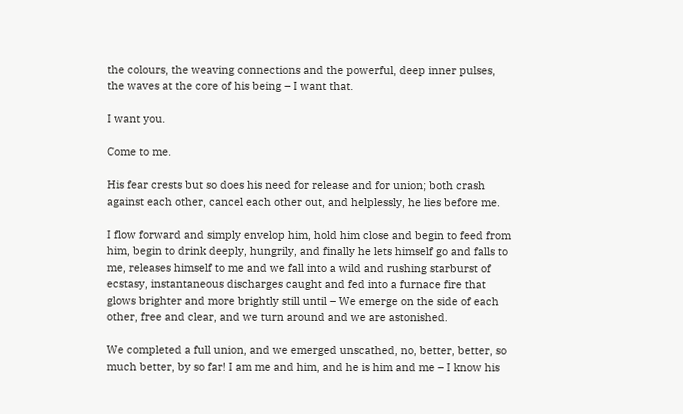the colours, the weaving connections and the powerful, deep inner pulses, the waves at the core of his being – I want that.

I want you.

Come to me.

His fear crests but so does his need for release and for union; both crash against each other, cancel each other out, and helplessly, he lies before me.

I flow forward and simply envelop him, hold him close and begin to feed from him, begin to drink deeply, hungrily, and finally he lets himself go and falls to me, releases himself to me and we fall into a wild and rushing starburst of ecstasy, instantaneous discharges caught and fed into a furnace fire that glows brighter and more brightly still until – We emerge on the side of each other, free and clear, and we turn around and we are astonished.

We completed a full union, and we emerged unscathed, no, better, better, so much better, by so far! I am me and him, and he is him and me – I know his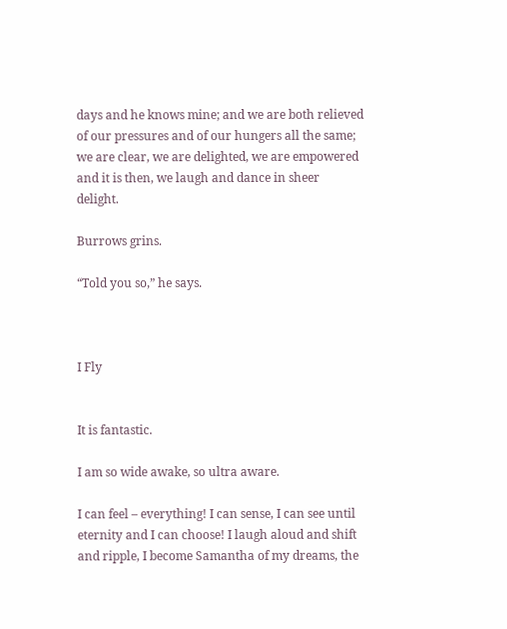days and he knows mine; and we are both relieved of our pressures and of our hungers all the same; we are clear, we are delighted, we are empowered and it is then, we laugh and dance in sheer delight.

Burrows grins.

“Told you so,” he says.



I Fly


It is fantastic.

I am so wide awake, so ultra aware.

I can feel – everything! I can sense, I can see until eternity and I can choose! I laugh aloud and shift and ripple, I become Samantha of my dreams, the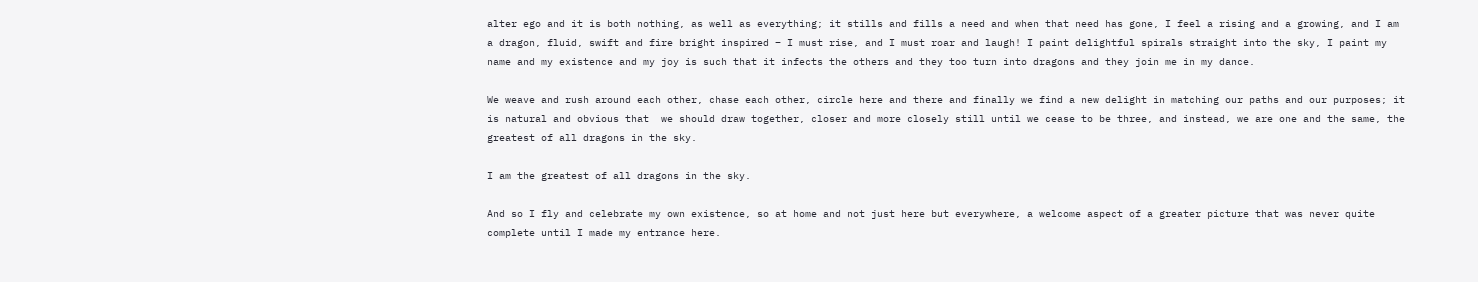alter ego and it is both nothing, as well as everything; it stills and fills a need and when that need has gone, I feel a rising and a growing, and I am a dragon, fluid, swift and fire bright inspired – I must rise, and I must roar and laugh! I paint delightful spirals straight into the sky, I paint my name and my existence and my joy is such that it infects the others and they too turn into dragons and they join me in my dance.

We weave and rush around each other, chase each other, circle here and there and finally we find a new delight in matching our paths and our purposes; it is natural and obvious that  we should draw together, closer and more closely still until we cease to be three, and instead, we are one and the same, the greatest of all dragons in the sky.

I am the greatest of all dragons in the sky.

And so I fly and celebrate my own existence, so at home and not just here but everywhere, a welcome aspect of a greater picture that was never quite complete until I made my entrance here.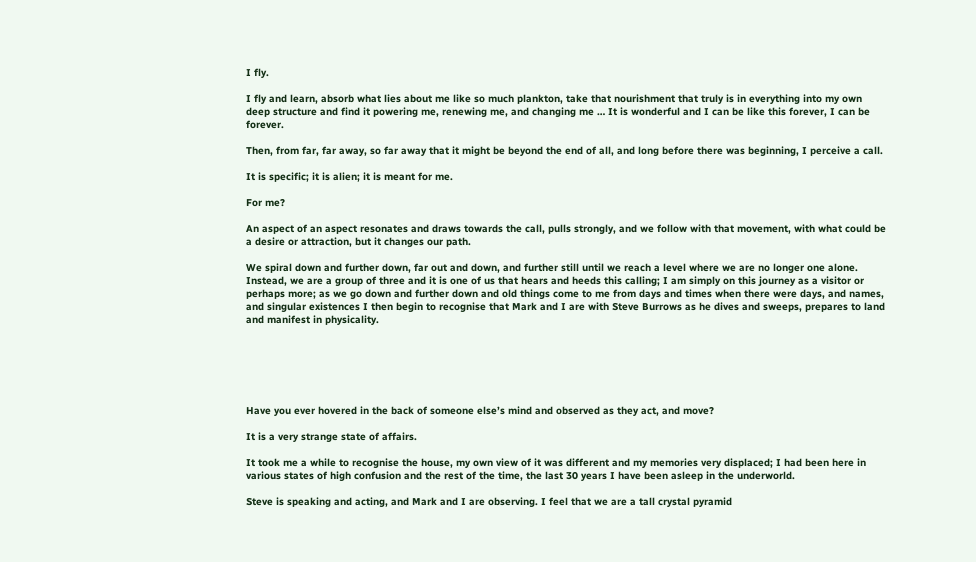I fly.

I fly and learn, absorb what lies about me like so much plankton, take that nourishment that truly is in everything into my own deep structure and find it powering me, renewing me, and changing me … It is wonderful and I can be like this forever, I can be forever.

Then, from far, far away, so far away that it might be beyond the end of all, and long before there was beginning, I perceive a call.

It is specific; it is alien; it is meant for me.

For me?

An aspect of an aspect resonates and draws towards the call, pulls strongly, and we follow with that movement, with what could be a desire or attraction, but it changes our path.

We spiral down and further down, far out and down, and further still until we reach a level where we are no longer one alone. Instead, we are a group of three and it is one of us that hears and heeds this calling; I am simply on this journey as a visitor or perhaps more; as we go down and further down and old things come to me from days and times when there were days, and names, and singular existences I then begin to recognise that Mark and I are with Steve Burrows as he dives and sweeps, prepares to land and manifest in physicality.






Have you ever hovered in the back of someone else’s mind and observed as they act, and move?

It is a very strange state of affairs.

It took me a while to recognise the house, my own view of it was different and my memories very displaced; I had been here in various states of high confusion and the rest of the time, the last 30 years I have been asleep in the underworld.

Steve is speaking and acting, and Mark and I are observing. I feel that we are a tall crystal pyramid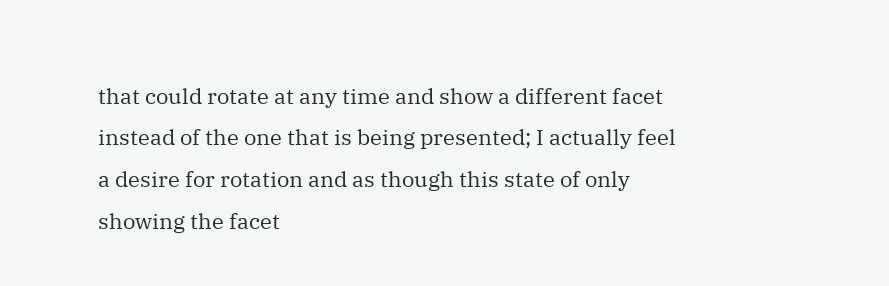that could rotate at any time and show a different facet instead of the one that is being presented; I actually feel a desire for rotation and as though this state of only showing the facet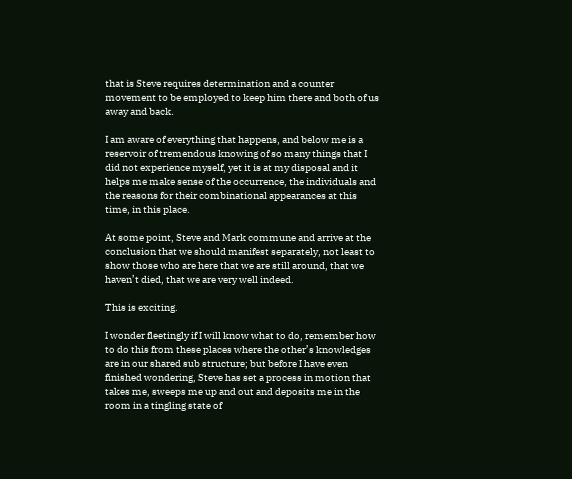that is Steve requires determination and a counter movement to be employed to keep him there and both of us away and back.

I am aware of everything that happens, and below me is a reservoir of tremendous knowing of so many things that I did not experience myself, yet it is at my disposal and it helps me make sense of the occurrence, the individuals and the reasons for their combinational appearances at this time, in this place.

At some point, Steve and Mark commune and arrive at the conclusion that we should manifest separately, not least to show those who are here that we are still around, that we haven’t died, that we are very well indeed.

This is exciting.

I wonder fleetingly if I will know what to do, remember how to do this from these places where the other’s knowledges are in our shared sub structure; but before I have even finished wondering, Steve has set a process in motion that takes me, sweeps me up and out and deposits me in the room in a tingling state of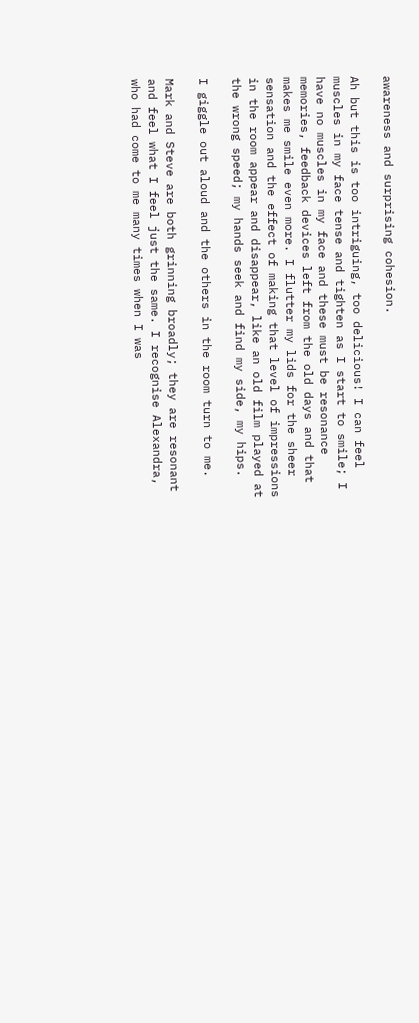awareness and surprising cohesion.

Ah but this is too intriguing, too delicious! I can feel muscles in my face tense and tighten as I start to smile; I have no muscles in my face and these must be resonance memories, feedback devices left from the old days and that makes me smile even more. I flutter my lids for the sheer sensation and the effect of making that level of impressions in the room appear and disappear, like an old film played at the wrong speed; my hands seek and find my side, my hips.

I giggle out aloud and the others in the room turn to me.

Mark and Steve are both grinning broadly; they are resonant and feel what I feel just the same. I recognise Alexandra, who had come to me many times when I was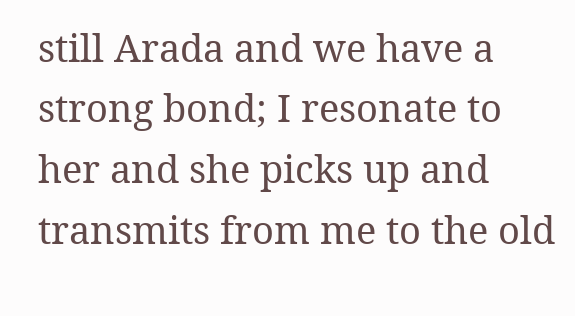still Arada and we have a strong bond; I resonate to her and she picks up and transmits from me to the old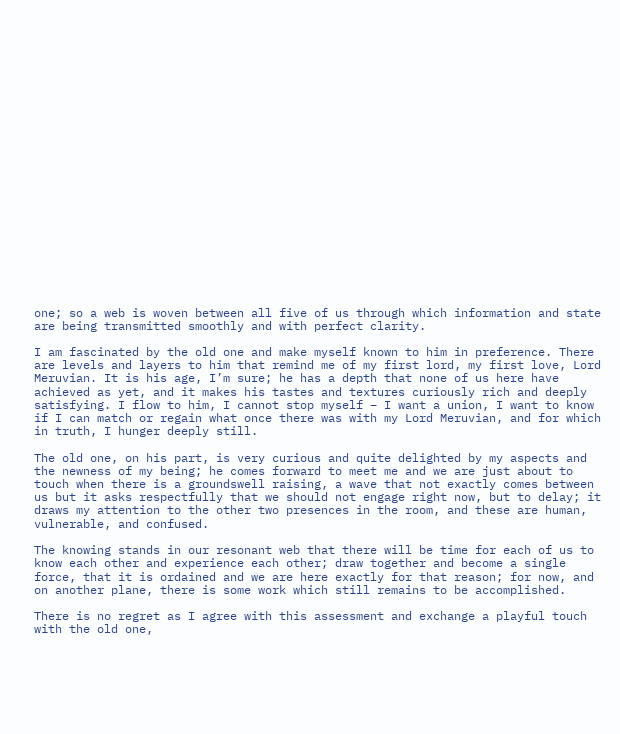one; so a web is woven between all five of us through which information and state are being transmitted smoothly and with perfect clarity.

I am fascinated by the old one and make myself known to him in preference. There are levels and layers to him that remind me of my first lord, my first love, Lord Meruvian. It is his age, I’m sure; he has a depth that none of us here have achieved as yet, and it makes his tastes and textures curiously rich and deeply satisfying. I flow to him, I cannot stop myself – I want a union, I want to know if I can match or regain what once there was with my Lord Meruvian, and for which in truth, I hunger deeply still.

The old one, on his part, is very curious and quite delighted by my aspects and the newness of my being; he comes forward to meet me and we are just about to touch when there is a groundswell raising, a wave that not exactly comes between us but it asks respectfully that we should not engage right now, but to delay; it draws my attention to the other two presences in the room, and these are human, vulnerable, and confused.

The knowing stands in our resonant web that there will be time for each of us to know each other and experience each other; draw together and become a single force, that it is ordained and we are here exactly for that reason; for now, and on another plane, there is some work which still remains to be accomplished.

There is no regret as I agree with this assessment and exchange a playful touch with the old one,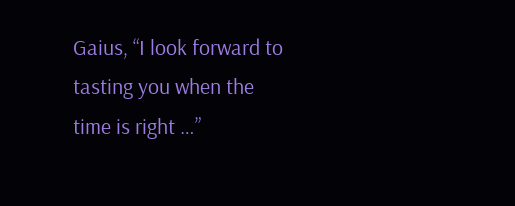Gaius, “I look forward to tasting you when the time is right …”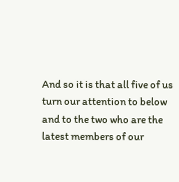And so it is that all five of us turn our attention to below and to the two who are the latest members of our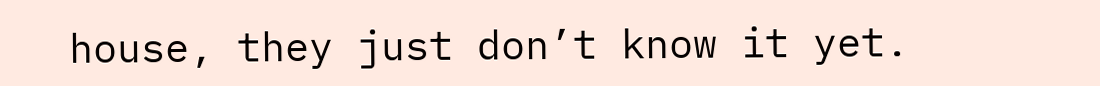house, they just don’t know it yet.